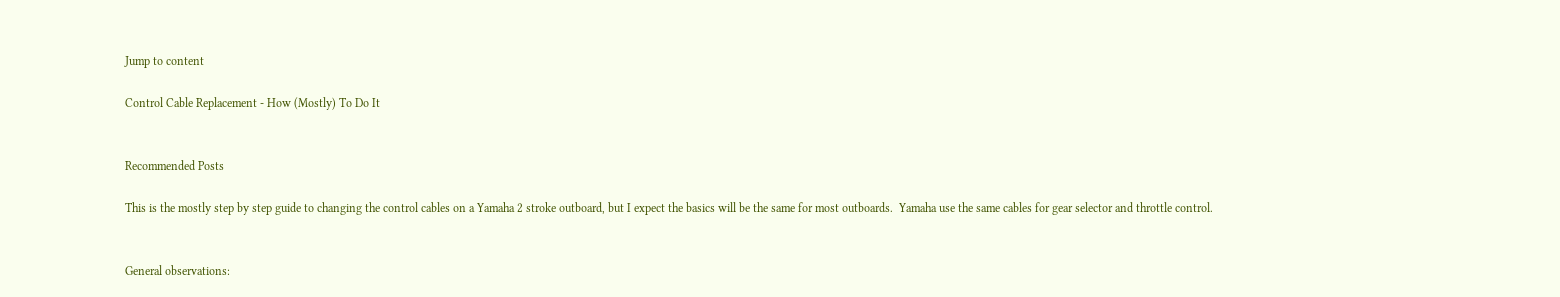Jump to content

Control Cable Replacement - How (Mostly) To Do It


Recommended Posts

This is the mostly step by step guide to changing the control cables on a Yamaha 2 stroke outboard, but I expect the basics will be the same for most outboards.  Yamaha use the same cables for gear selector and throttle control.


General observations: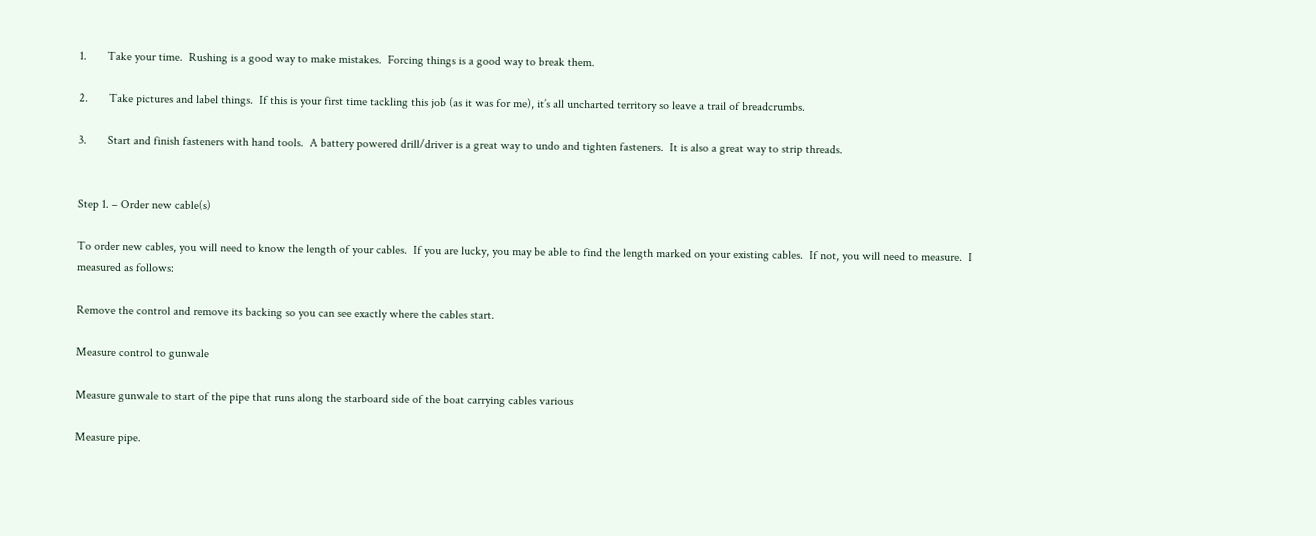1.       Take your time.  Rushing is a good way to make mistakes.  Forcing things is a good way to break them.

2.       Take pictures and label things.  If this is your first time tackling this job (as it was for me), it’s all uncharted territory so leave a trail of breadcrumbs.

3.       Start and finish fasteners with hand tools.  A battery powered drill/driver is a great way to undo and tighten fasteners.  It is also a great way to strip threads.


Step 1. – Order new cable(s)

To order new cables, you will need to know the length of your cables.  If you are lucky, you may be able to find the length marked on your existing cables.  If not, you will need to measure.  I measured as follows:

Remove the control and remove its backing so you can see exactly where the cables start.

Measure control to gunwale

Measure gunwale to start of the pipe that runs along the starboard side of the boat carrying cables various

Measure pipe.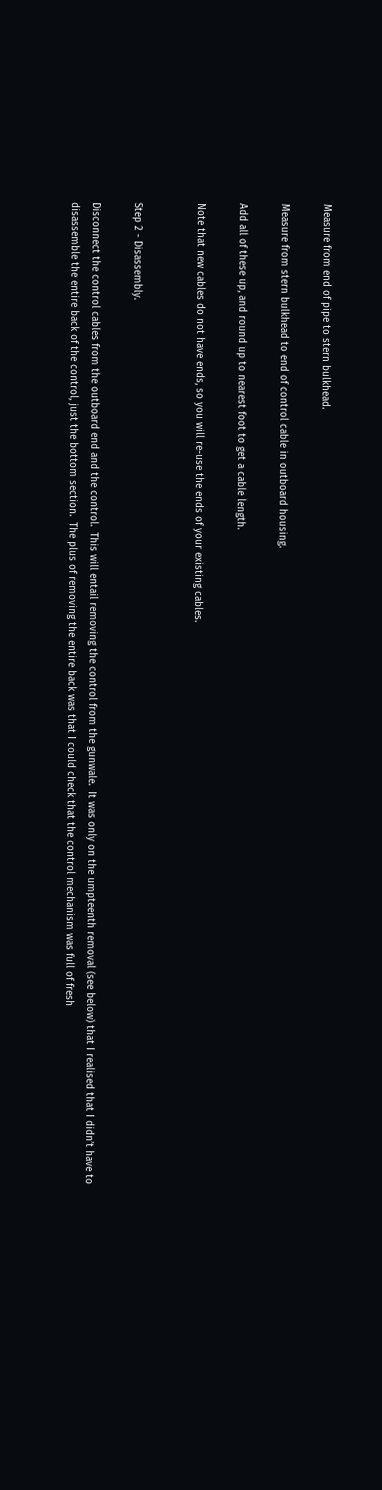Measure from end of pipe to stern bulkhead.

Measure from stern bulkhead to end of control cable in outboard housing.

Add all of these up, and round up to nearest foot to get a cable length.

Note that new cables do not have ends, so you will re-use the ends of your existing cables.


Step 2 - Disassembly.

Disconnect the control cables from the outboard end and the control.  This will entail removing the control from the gunwale.  It was only on the umpteenth removal (see below) that I realised that I didn’t have to disassemble the entire back of the control, just the bottom section.  The plus of removing the entire back was that I could check that the control mechanism was full of fresh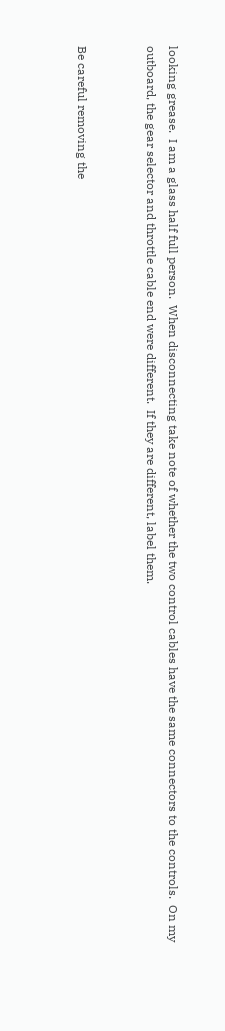looking grease.  I am a glass half full person.  When disconnecting take note of whether the two control cables have the same connectors to the controls.  On my outboard, the gear selector and throttle cable end were different.  If they are different, label them.


Be careful removing the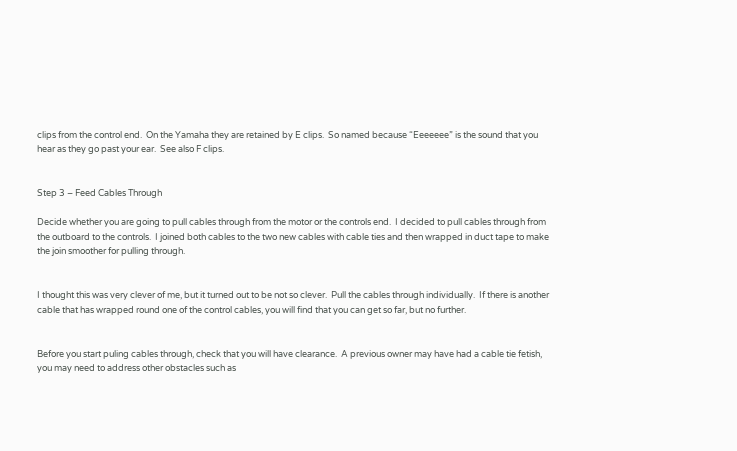clips from the control end.  On the Yamaha they are retained by E clips.  So named because “Eeeeeee” is the sound that you hear as they go past your ear.  See also F clips.


Step 3 – Feed Cables Through

Decide whether you are going to pull cables through from the motor or the controls end.  I decided to pull cables through from the outboard to the controls.  I joined both cables to the two new cables with cable ties and then wrapped in duct tape to make the join smoother for pulling through.


I thought this was very clever of me, but it turned out to be not so clever.  Pull the cables through individually.  If there is another cable that has wrapped round one of the control cables, you will find that you can get so far, but no further.


Before you start puling cables through, check that you will have clearance.  A previous owner may have had a cable tie fetish, you may need to address other obstacles such as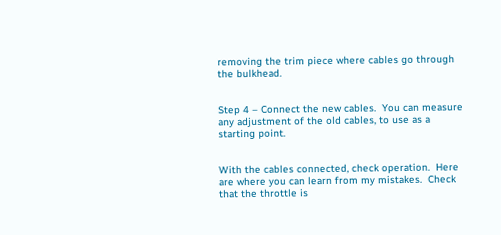removing the trim piece where cables go through the bulkhead.


Step 4 – Connect the new cables.  You can measure any adjustment of the old cables, to use as a starting point.


With the cables connected, check operation.  Here are where you can learn from my mistakes.  Check that the throttle is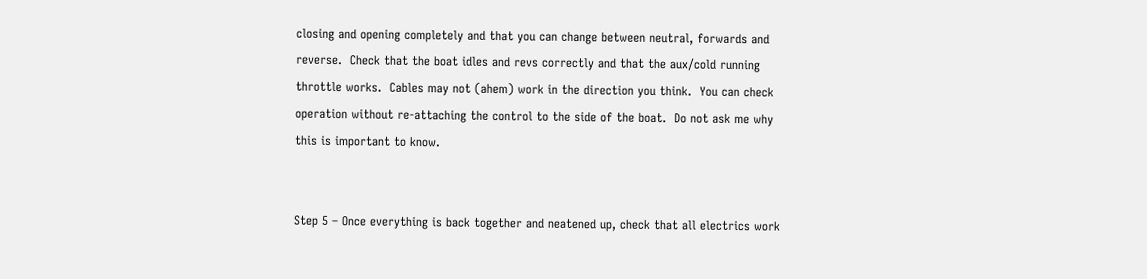closing and opening completely and that you can change between neutral, forwards and reverse.  Check that the boat idles and revs correctly and that the aux/cold running throttle works.  Cables may not (ahem) work in the direction you think.  You can check operation without re-attaching the control to the side of the boat.  Do not ask me why this is important to know.


Step 5 – Once everything is back together and neatened up, check that all electrics work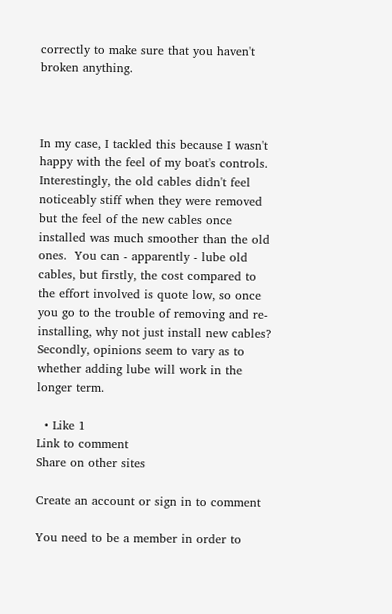correctly to make sure that you haven't broken anything.



In my case, I tackled this because I wasn't happy with the feel of my boat's controls.  Interestingly, the old cables didn't feel noticeably stiff when they were removed but the feel of the new cables once installed was much smoother than the old ones.  You can - apparently - lube old cables, but firstly, the cost compared to the effort involved is quote low, so once you go to the trouble of removing and re-installing, why not just install new cables?  Secondly, opinions seem to vary as to whether adding lube will work in the longer term.

  • Like 1
Link to comment
Share on other sites

Create an account or sign in to comment

You need to be a member in order to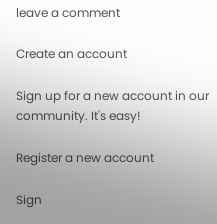leave a comment

Create an account

Sign up for a new account in our community. It's easy!

Register a new account

Sign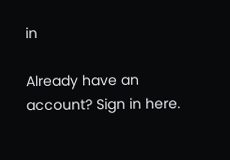in

Already have an account? Sign in here.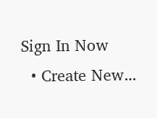Sign In Now
  • Create New...